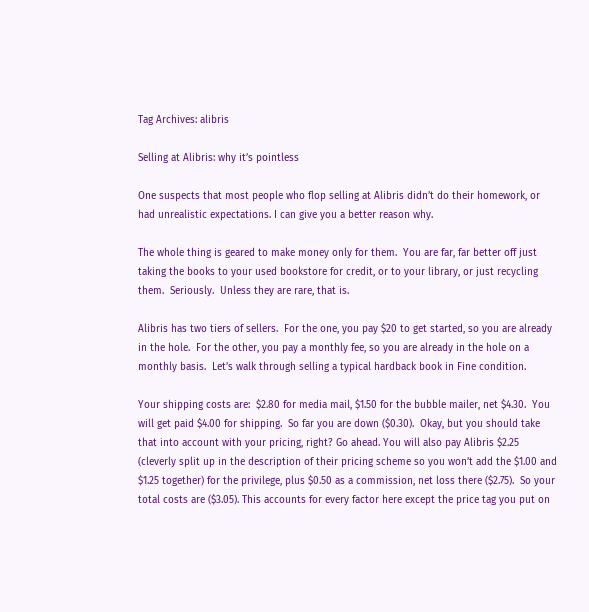Tag Archives: alibris

Selling at Alibris: why it’s pointless

One suspects that most people who flop selling at Alibris didn’t do their homework, or had unrealistic expectations. I can give you a better reason why.

The whole thing is geared to make money only for them.  You are far, far better off just taking the books to your used bookstore for credit, or to your library, or just recycling them.  Seriously.  Unless they are rare, that is.

Alibris has two tiers of sellers.  For the one, you pay $20 to get started, so you are already in the hole.  For the other, you pay a monthly fee, so you are already in the hole on a monthly basis.  Let’s walk through selling a typical hardback book in Fine condition.

Your shipping costs are:  $2.80 for media mail, $1.50 for the bubble mailer, net $4.30.  You will get paid $4.00 for shipping.  So far you are down ($0.30).  Okay, but you should take that into account with your pricing, right? Go ahead. You will also pay Alibris $2.25 (cleverly split up in the description of their pricing scheme so you won’t add the $1.00 and $1.25 together) for the privilege, plus $0.50 as a commission, net loss there ($2.75).  So your total costs are ($3.05). This accounts for every factor here except the price tag you put on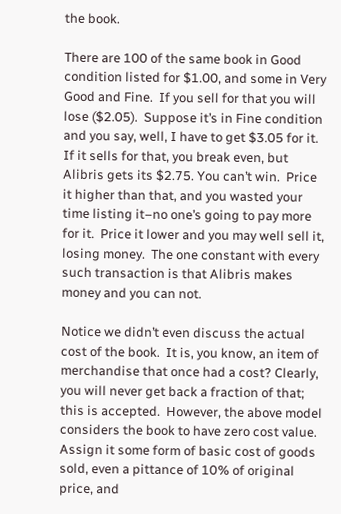the book.

There are 100 of the same book in Good condition listed for $1.00, and some in Very Good and Fine.  If you sell for that you will lose ($2.05).  Suppose it’s in Fine condition and you say, well, I have to get $3.05 for it.  If it sells for that, you break even, but Alibris gets its $2.75. You can’t win.  Price it higher than that, and you wasted your time listing it–no one’s going to pay more for it.  Price it lower and you may well sell it, losing money.  The one constant with every such transaction is that Alibris makes money and you can not.

Notice we didn’t even discuss the actual cost of the book.  It is, you know, an item of merchandise that once had a cost? Clearly, you will never get back a fraction of that; this is accepted.  However, the above model considers the book to have zero cost value. Assign it some form of basic cost of goods sold, even a pittance of 10% of original price, and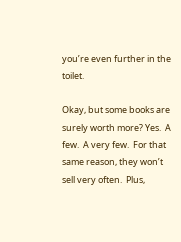you’re even further in the toilet.

Okay, but some books are surely worth more? Yes.  A few.  A very few.  For that same reason, they won’t sell very often.  Plus,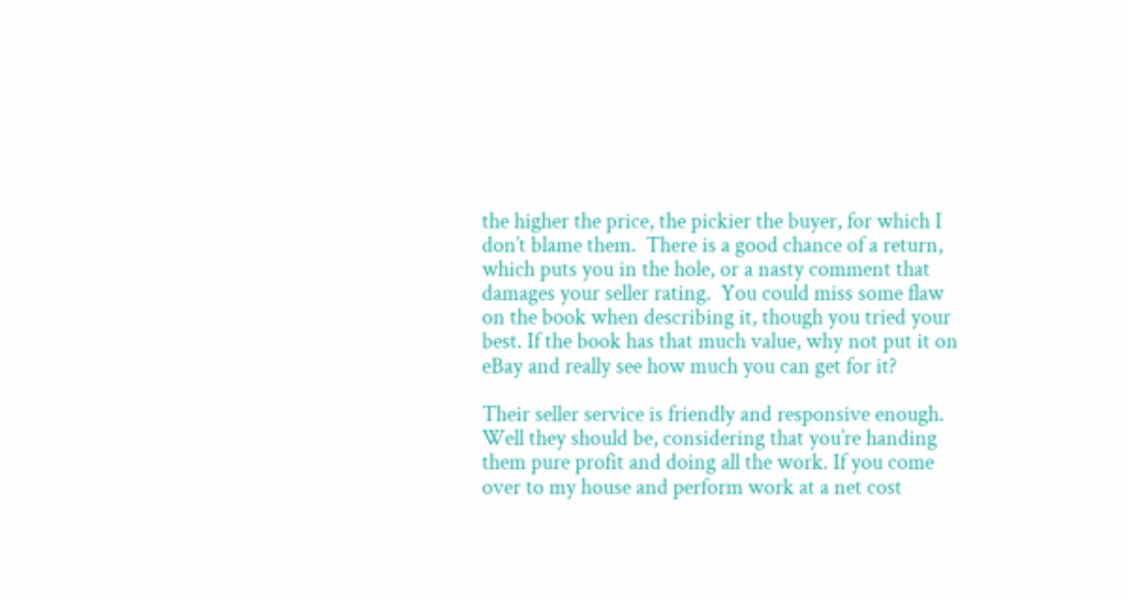the higher the price, the pickier the buyer, for which I don’t blame them.  There is a good chance of a return, which puts you in the hole, or a nasty comment that damages your seller rating.  You could miss some flaw on the book when describing it, though you tried your best. If the book has that much value, why not put it on eBay and really see how much you can get for it?

Their seller service is friendly and responsive enough. Well they should be, considering that you’re handing them pure profit and doing all the work. If you come over to my house and perform work at a net cost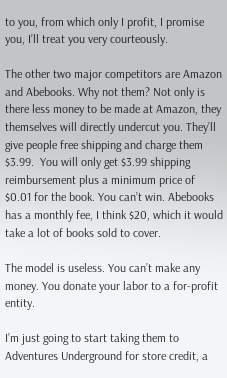to you, from which only I profit, I promise you, I’ll treat you very courteously.

The other two major competitors are Amazon and Abebooks. Why not them? Not only is there less money to be made at Amazon, they themselves will directly undercut you. They’ll give people free shipping and charge them $3.99.  You will only get $3.99 shipping reimbursement plus a minimum price of $0.01 for the book. You can’t win. Abebooks has a monthly fee, I think $20, which it would take a lot of books sold to cover.

The model is useless. You can’t make any money. You donate your labor to a for-profit entity.

I’m just going to start taking them to Adventures Underground for store credit, a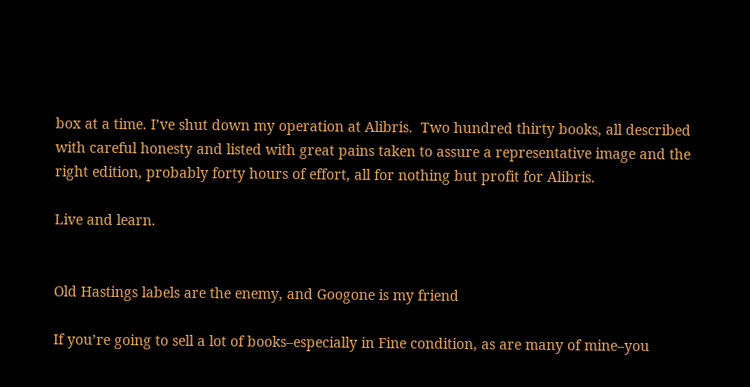box at a time. I’ve shut down my operation at Alibris.  Two hundred thirty books, all described with careful honesty and listed with great pains taken to assure a representative image and the right edition, probably forty hours of effort, all for nothing but profit for Alibris.

Live and learn.


Old Hastings labels are the enemy, and Googone is my friend

If you’re going to sell a lot of books–especially in Fine condition, as are many of mine–you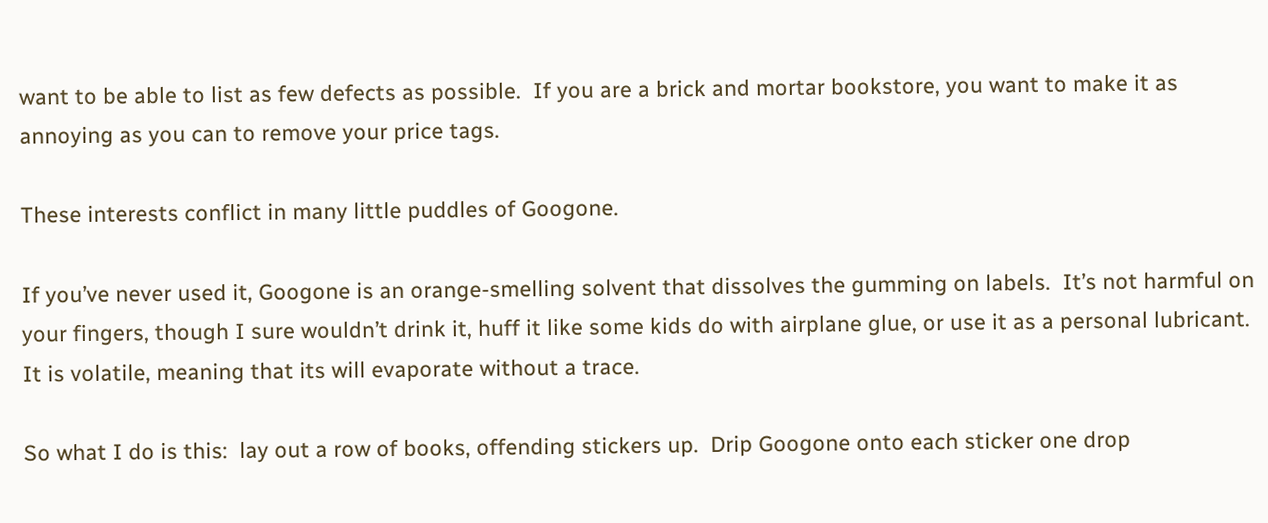want to be able to list as few defects as possible.  If you are a brick and mortar bookstore, you want to make it as annoying as you can to remove your price tags.

These interests conflict in many little puddles of Googone.

If you’ve never used it, Googone is an orange-smelling solvent that dissolves the gumming on labels.  It’s not harmful on your fingers, though I sure wouldn’t drink it, huff it like some kids do with airplane glue, or use it as a personal lubricant.  It is volatile, meaning that its will evaporate without a trace.

So what I do is this:  lay out a row of books, offending stickers up.  Drip Googone onto each sticker one drop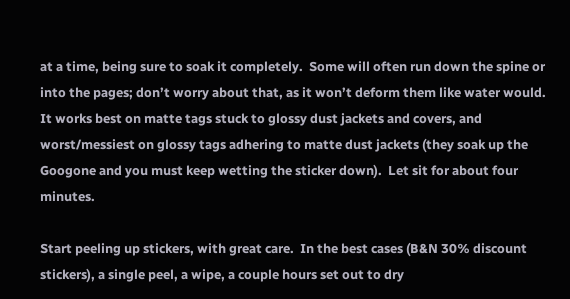at a time, being sure to soak it completely.  Some will often run down the spine or into the pages; don’t worry about that, as it won’t deform them like water would.  It works best on matte tags stuck to glossy dust jackets and covers, and worst/messiest on glossy tags adhering to matte dust jackets (they soak up the Googone and you must keep wetting the sticker down).  Let sit for about four minutes.

Start peeling up stickers, with great care.  In the best cases (B&N 30% discount stickers), a single peel, a wipe, a couple hours set out to dry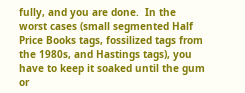fully, and you are done.  In the worst cases (small segmented Half Price Books tags, fossilized tags from the 1980s, and Hastings tags), you have to keep it soaked until the gum or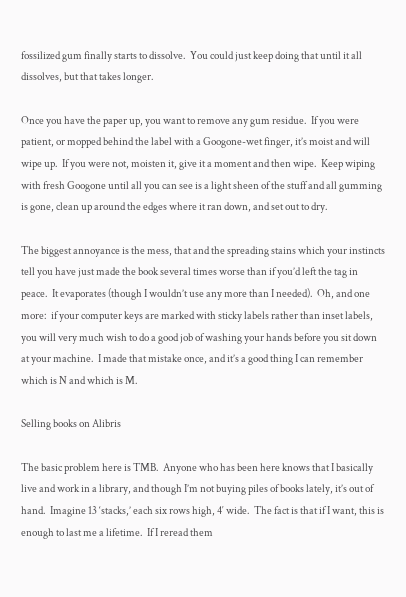fossilized gum finally starts to dissolve.  You could just keep doing that until it all dissolves, but that takes longer.

Once you have the paper up, you want to remove any gum residue.  If you were patient, or mopped behind the label with a Googone-wet finger, it’s moist and will wipe up.  If you were not, moisten it, give it a moment and then wipe.  Keep wiping with fresh Googone until all you can see is a light sheen of the stuff and all gumming is gone, clean up around the edges where it ran down, and set out to dry.

The biggest annoyance is the mess, that and the spreading stains which your instincts tell you have just made the book several times worse than if you’d left the tag in peace.  It evaporates (though I wouldn’t use any more than I needed).  Oh, and one more:  if your computer keys are marked with sticky labels rather than inset labels, you will very much wish to do a good job of washing your hands before you sit down at your machine.  I made that mistake once, and it’s a good thing I can remember which is N and which is M.

Selling books on Alibris

The basic problem here is TMB.  Anyone who has been here knows that I basically live and work in a library, and though I’m not buying piles of books lately, it’s out of hand.  Imagine 13 ‘stacks,’ each six rows high, 4′ wide.  The fact is that if I want, this is enough to last me a lifetime.  If I reread them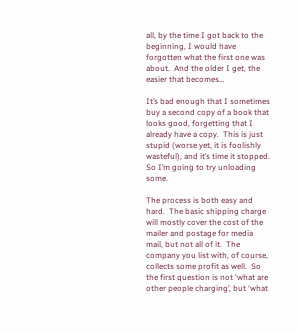all, by the time I got back to the beginning, I would have forgotten what the first one was about.  And the older I get, the easier that becomes…

It’s bad enough that I sometimes buy a second copy of a book that looks good, forgetting that I already have a copy.  This is just stupid (worse yet, it is foolishly wasteful), and it’s time it stopped.  So I’m going to try unloading some.

The process is both easy and hard.  The basic shipping charge will mostly cover the cost of the mailer and postage for media mail, but not all of it.  The company you list with, of course, collects some profit as well.  So the first question is not ‘what are other people charging’, but ‘what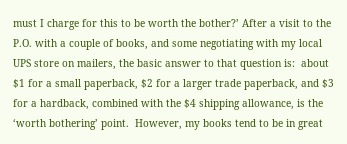must I charge for this to be worth the bother?’ After a visit to the P.O. with a couple of books, and some negotiating with my local UPS store on mailers, the basic answer to that question is:  about $1 for a small paperback, $2 for a larger trade paperback, and $3 for a hardback, combined with the $4 shipping allowance, is the ‘worth bothering’ point.  However, my books tend to be in great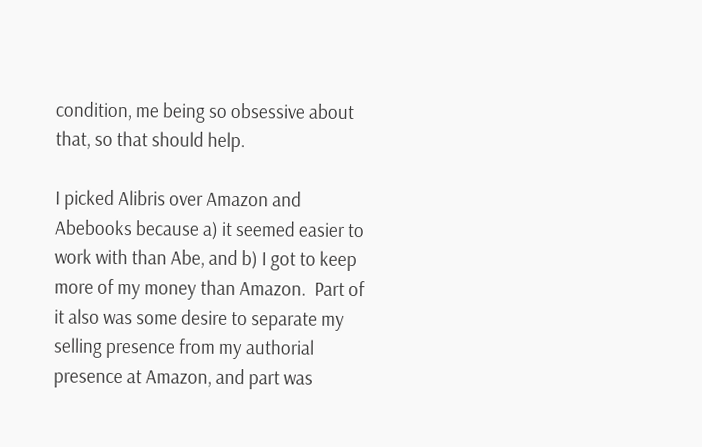condition, me being so obsessive about that, so that should help.

I picked Alibris over Amazon and Abebooks because a) it seemed easier to work with than Abe, and b) I got to keep more of my money than Amazon.  Part of it also was some desire to separate my selling presence from my authorial presence at Amazon, and part was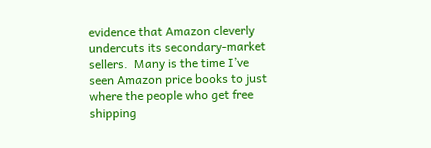evidence that Amazon cleverly undercuts its secondary-market sellers.  Many is the time I’ve seen Amazon price books to just where the people who get free shipping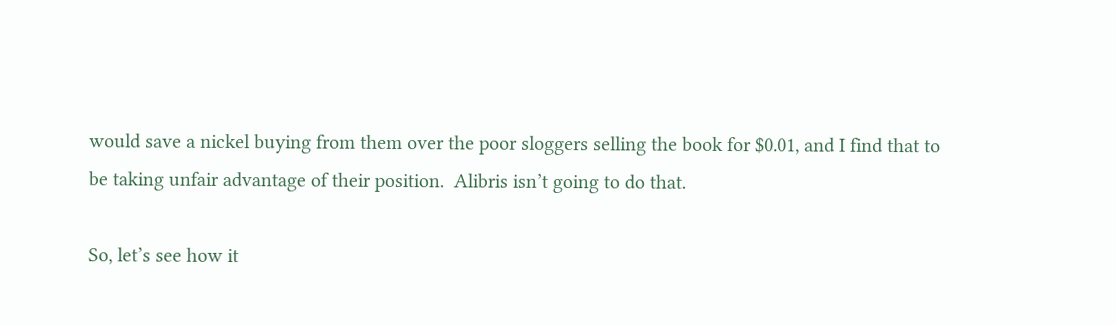would save a nickel buying from them over the poor sloggers selling the book for $0.01, and I find that to be taking unfair advantage of their position.  Alibris isn’t going to do that.

So, let’s see how it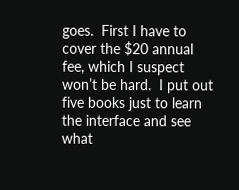goes.  First I have to cover the $20 annual fee, which I suspect won’t be hard.  I put out five books just to learn the interface and see what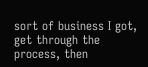sort of business I got, get through the process, then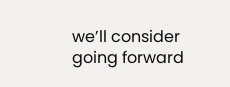we’ll consider going forward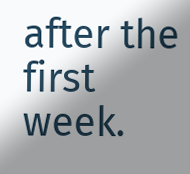after the first week.